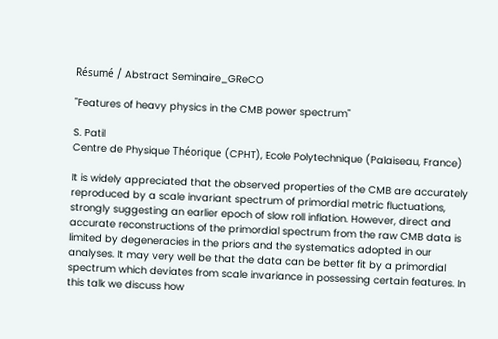Résumé / Abstract Seminaire_GReCO

"Features of heavy physics in the CMB power spectrum"

S. Patil
Centre de Physique Théorique (CPHT), Ecole Polytechnique (Palaiseau, France)

It is widely appreciated that the observed properties of the CMB are accurately reproduced by a scale invariant spectrum of primordial metric fluctuations, strongly suggesting an earlier epoch of slow roll inflation. However, direct and accurate reconstructions of the primordial spectrum from the raw CMB data is limited by degeneracies in the priors and the systematics adopted in our analyses. It may very well be that the data can be better fit by a primordial spectrum which deviates from scale invariance in possessing certain features. In this talk we discuss how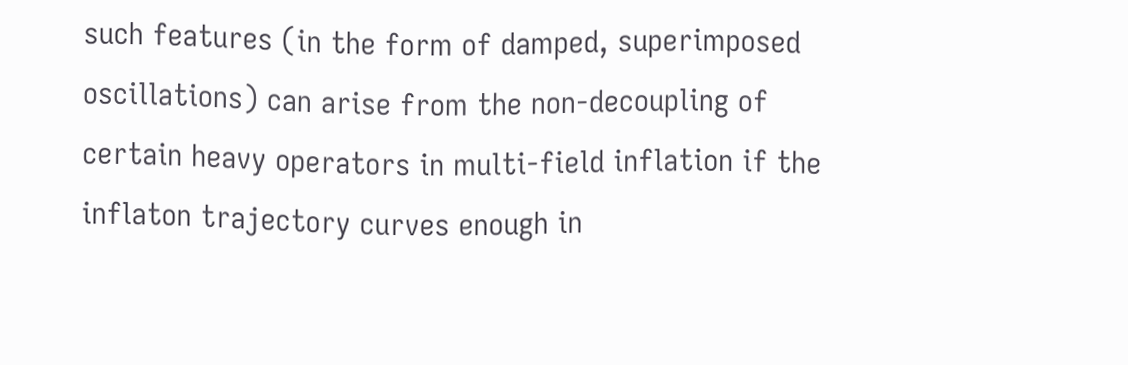such features (in the form of damped, superimposed oscillations) can arise from the non-decoupling of certain heavy operators in multi-field inflation if the inflaton trajectory curves enough in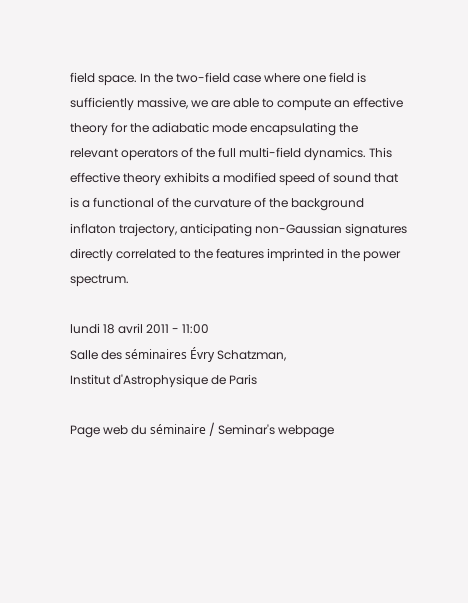field space. In the two-field case where one field is sufficiently massive, we are able to compute an effective theory for the adiabatic mode encapsulating the relevant operators of the full multi-field dynamics. This effective theory exhibits a modified speed of sound that is a functional of the curvature of the background inflaton trajectory, anticipating non-Gaussian signatures directly correlated to the features imprinted in the power spectrum.

lundi 18 avril 2011 - 11:00
Salle des séminaires Évry Schatzman,
Institut d'Astrophysique de Paris

Page web du séminaire / Seminar's webpage